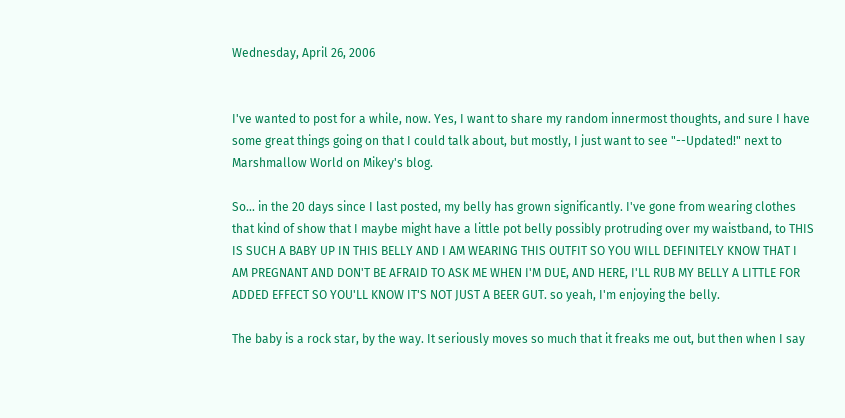Wednesday, April 26, 2006


I've wanted to post for a while, now. Yes, I want to share my random innermost thoughts, and sure I have some great things going on that I could talk about, but mostly, I just want to see "--Updated!" next to Marshmallow World on Mikey's blog.

So... in the 20 days since I last posted, my belly has grown significantly. I've gone from wearing clothes that kind of show that I maybe might have a little pot belly possibly protruding over my waistband, to THIS IS SUCH A BABY UP IN THIS BELLY AND I AM WEARING THIS OUTFIT SO YOU WILL DEFINITELY KNOW THAT I AM PREGNANT AND DON'T BE AFRAID TO ASK ME WHEN I'M DUE, AND HERE, I'LL RUB MY BELLY A LITTLE FOR ADDED EFFECT SO YOU'LL KNOW IT'S NOT JUST A BEER GUT. so yeah, I'm enjoying the belly.

The baby is a rock star, by the way. It seriously moves so much that it freaks me out, but then when I say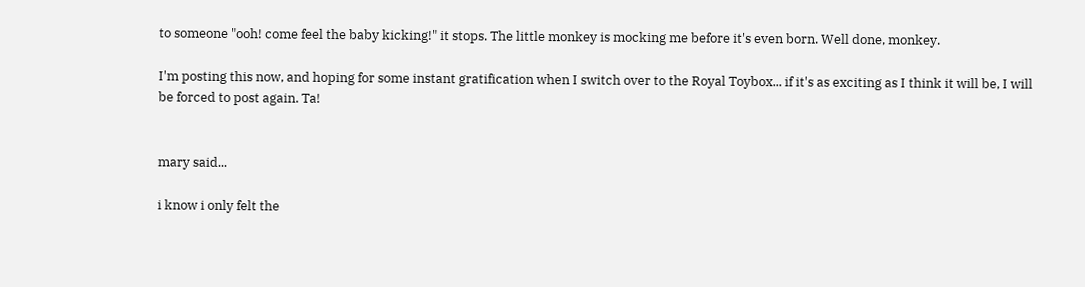to someone "ooh! come feel the baby kicking!" it stops. The little monkey is mocking me before it's even born. Well done, monkey.

I'm posting this now, and hoping for some instant gratification when I switch over to the Royal Toybox... if it's as exciting as I think it will be, I will be forced to post again. Ta!


mary said...

i know i only felt the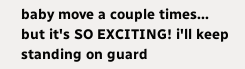baby move a couple times... but it's SO EXCITING! i'll keep standing on guard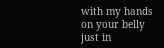with my hands on your belly just in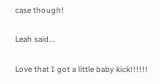case though!

Leah said...

Love that I got a little baby kick!!!!!!